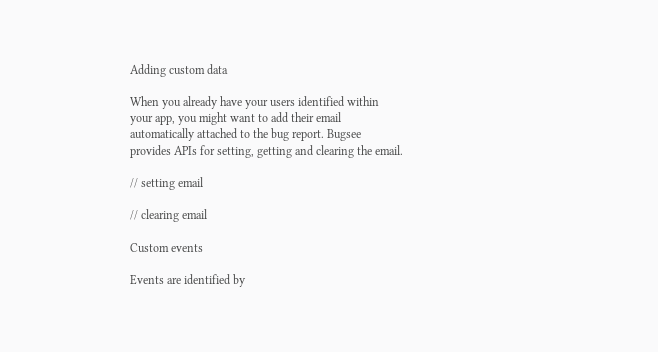Adding custom data

When you already have your users identified within your app, you might want to add their email automatically attached to the bug report. Bugsee provides APIs for setting, getting and clearing the email.

// setting email

// clearing email

Custom events

Events are identified by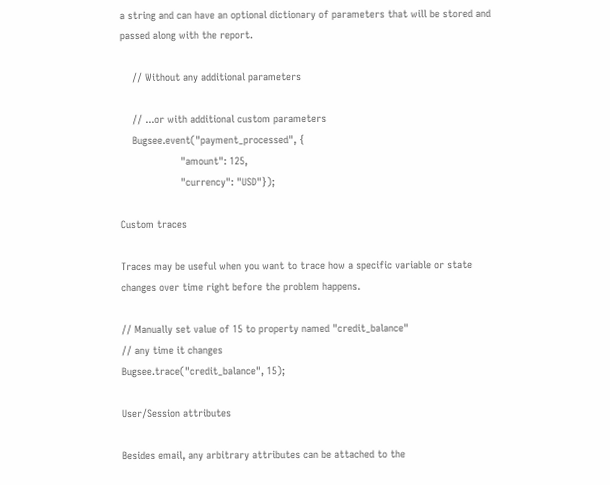a string and can have an optional dictionary of parameters that will be stored and passed along with the report.

    // Without any additional parameters

    // ...or with additional custom parameters
    Bugsee.event("payment_processed", {
                    "amount": 125,
                    "currency": "USD"});

Custom traces

Traces may be useful when you want to trace how a specific variable or state changes over time right before the problem happens.

// Manually set value of 15 to property named "credit_balance"
// any time it changes
Bugsee.trace("credit_balance", 15);

User/Session attributes

Besides email, any arbitrary attributes can be attached to the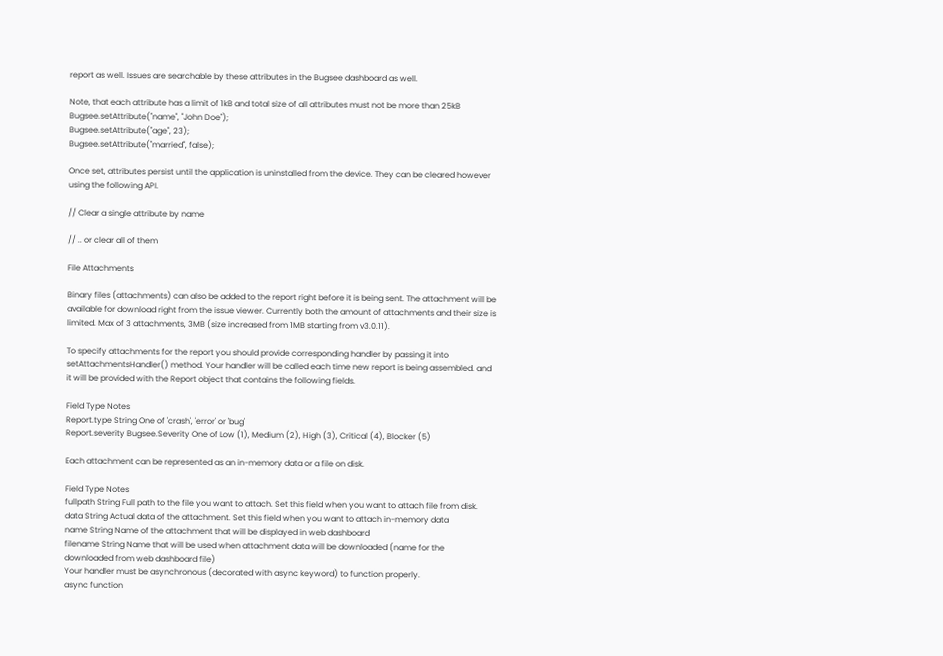report as well. Issues are searchable by these attributes in the Bugsee dashboard as well.

Note, that each attribute has a limit of 1kB and total size of all attributes must not be more than 25kB
Bugsee.setAttribute("name", "John Doe");
Bugsee.setAttribute("age", 23);
Bugsee.setAttribute("married", false);

Once set, attributes persist until the application is uninstalled from the device. They can be cleared however using the following API.

// Clear a single attribute by name

// .. or clear all of them

File Attachments

Binary files (attachments) can also be added to the report right before it is being sent. The attachment will be available for download right from the issue viewer. Currently both the amount of attachments and their size is limited. Max of 3 attachments, 3MB (size increased from 1MB starting from v3.0.11).

To specify attachments for the report you should provide corresponding handler by passing it into setAttachmentsHandler() method. Your handler will be called each time new report is being assembled. and it will be provided with the Report object that contains the following fields.

Field Type Notes
Report.type String One of 'crash', 'error' or 'bug'
Report.severity Bugsee.Severity One of Low (1), Medium (2), High (3), Critical (4), Blocker (5)

Each attachment can be represented as an in-memory data or a file on disk.

Field Type Notes
fullpath String Full path to the file you want to attach. Set this field when you want to attach file from disk.
data String Actual data of the attachment. Set this field when you want to attach in-memory data
name String Name of the attachment that will be displayed in web dashboard
filename String Name that will be used when attachment data will be downloaded (name for the downloaded from web dashboard file)
Your handler must be asynchronous (decorated with async keyword) to function properly.
async function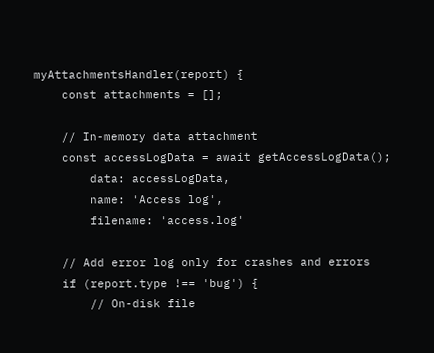myAttachmentsHandler(report) {
    const attachments = [];

    // In-memory data attachment
    const accessLogData = await getAccessLogData();
        data: accessLogData,
        name: 'Access log',
        filename: 'access.log'

    // Add error log only for crashes and errors
    if (report.type !== 'bug') {
        // On-disk file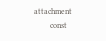attachment
        const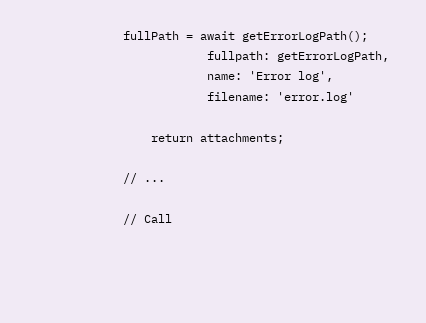fullPath = await getErrorLogPath();
            fullpath: getErrorLogPath,
            name: 'Error log',
            filename: 'error.log'

    return attachments;

// ...

// Call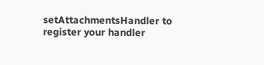setAttachmentsHandler to register your handler